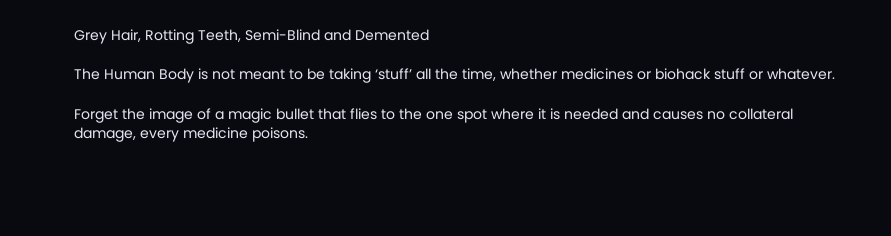Grey Hair, Rotting Teeth, Semi-Blind and Demented

The Human Body is not meant to be taking ‘stuff’ all the time, whether medicines or biohack stuff or whatever.

Forget the image of a magic bullet that flies to the one spot where it is needed and causes no collateral damage, every medicine poisons.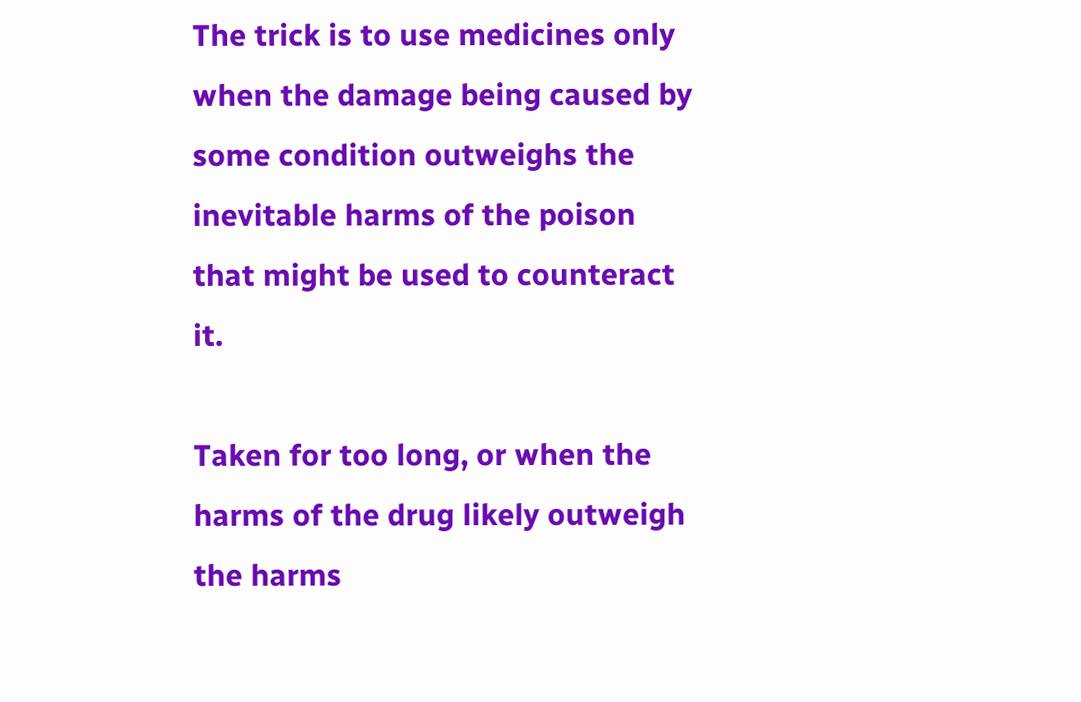The trick is to use medicines only when the damage being caused by some condition outweighs the inevitable harms of the poison that might be used to counteract it.

Taken for too long, or when the harms of the drug likely outweigh the harms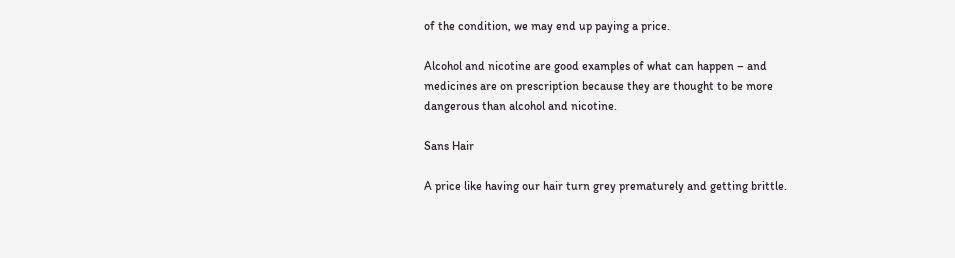of the condition, we may end up paying a price.

Alcohol and nicotine are good examples of what can happen – and medicines are on prescription because they are thought to be more dangerous than alcohol and nicotine.

Sans Hair

A price like having our hair turn grey prematurely and getting brittle.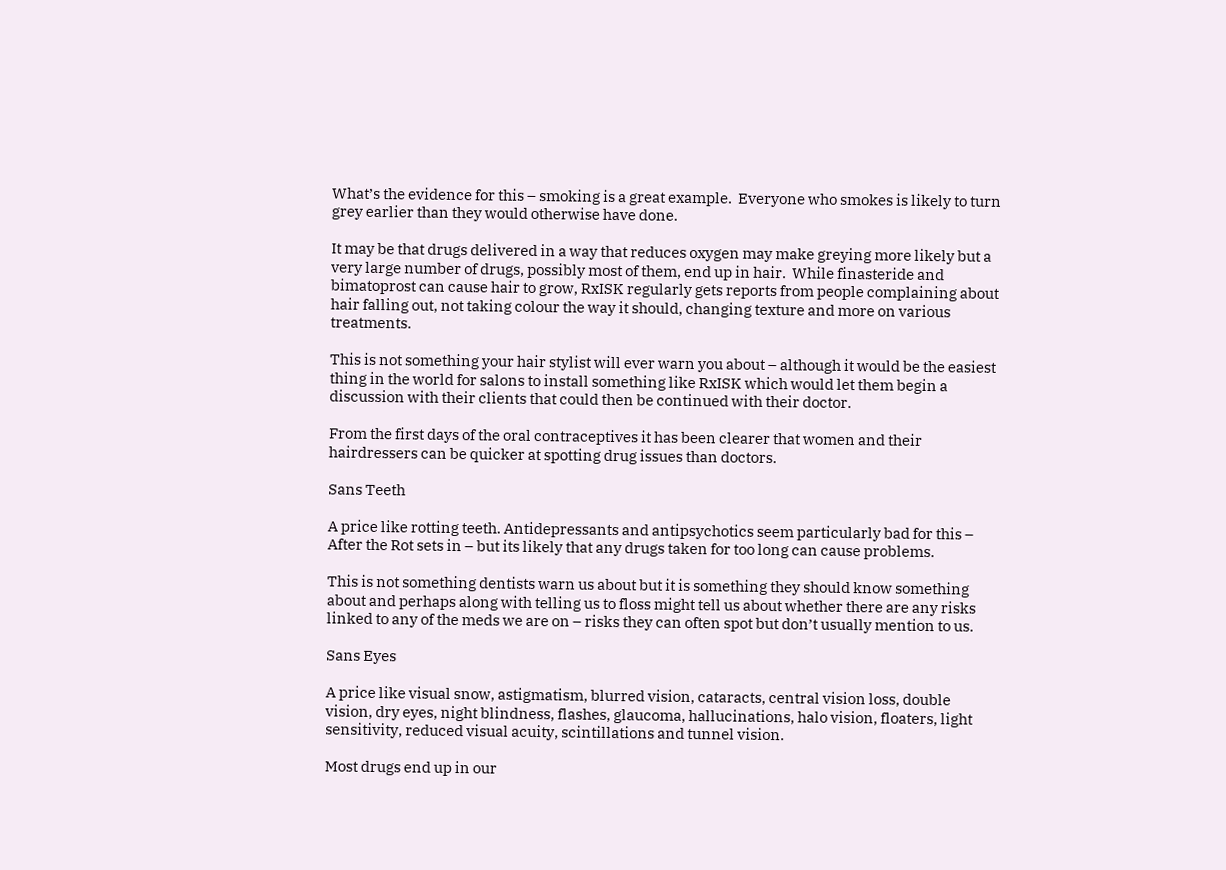What’s the evidence for this – smoking is a great example.  Everyone who smokes is likely to turn grey earlier than they would otherwise have done.

It may be that drugs delivered in a way that reduces oxygen may make greying more likely but a very large number of drugs, possibly most of them, end up in hair.  While finasteride and bimatoprost can cause hair to grow, RxISK regularly gets reports from people complaining about hair falling out, not taking colour the way it should, changing texture and more on various treatments.

This is not something your hair stylist will ever warn you about – although it would be the easiest thing in the world for salons to install something like RxISK which would let them begin a discussion with their clients that could then be continued with their doctor.

From the first days of the oral contraceptives it has been clearer that women and their hairdressers can be quicker at spotting drug issues than doctors.

Sans Teeth

A price like rotting teeth. Antidepressants and antipsychotics seem particularly bad for this – After the Rot sets in – but its likely that any drugs taken for too long can cause problems.

This is not something dentists warn us about but it is something they should know something about and perhaps along with telling us to floss might tell us about whether there are any risks linked to any of the meds we are on – risks they can often spot but don’t usually mention to us.

Sans Eyes

A price like visual snow, astigmatism, blurred vision, cataracts, central vision loss, double vision, dry eyes, night blindness, flashes, glaucoma, hallucinations, halo vision, floaters, light sensitivity, reduced visual acuity, scintillations and tunnel vision.

Most drugs end up in our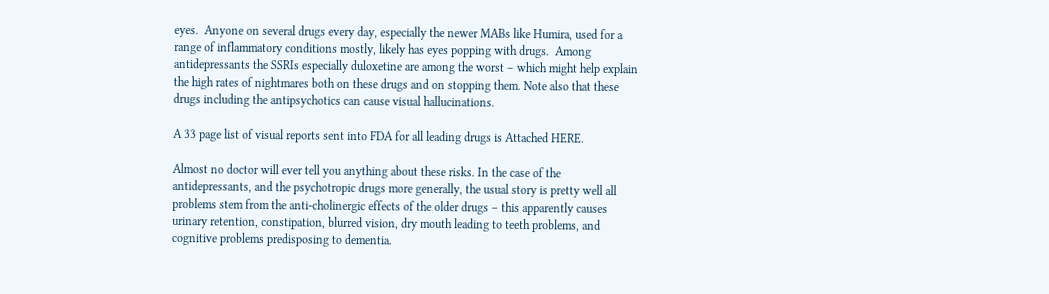eyes.  Anyone on several drugs every day, especially the newer MABs like Humira, used for a range of inflammatory conditions mostly, likely has eyes popping with drugs.  Among antidepressants the SSRIs especially duloxetine are among the worst – which might help explain the high rates of nightmares both on these drugs and on stopping them. Note also that these drugs including the antipsychotics can cause visual hallucinations.

A 33 page list of visual reports sent into FDA for all leading drugs is Attached HERE.

Almost no doctor will ever tell you anything about these risks. In the case of the antidepressants, and the psychotropic drugs more generally, the usual story is pretty well all problems stem from the anti-cholinergic effects of the older drugs – this apparently causes urinary retention, constipation, blurred vision, dry mouth leading to teeth problems, and cognitive problems predisposing to dementia.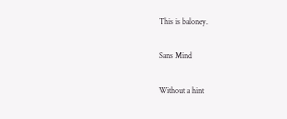This is baloney.

Sans Mind

Without a hint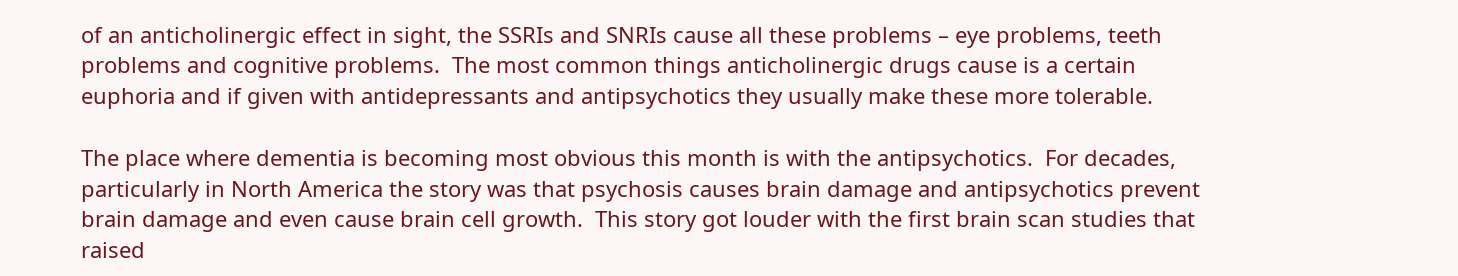of an anticholinergic effect in sight, the SSRIs and SNRIs cause all these problems – eye problems, teeth problems and cognitive problems.  The most common things anticholinergic drugs cause is a certain euphoria and if given with antidepressants and antipsychotics they usually make these more tolerable.

The place where dementia is becoming most obvious this month is with the antipsychotics.  For decades, particularly in North America the story was that psychosis causes brain damage and antipsychotics prevent brain damage and even cause brain cell growth.  This story got louder with the first brain scan studies that raised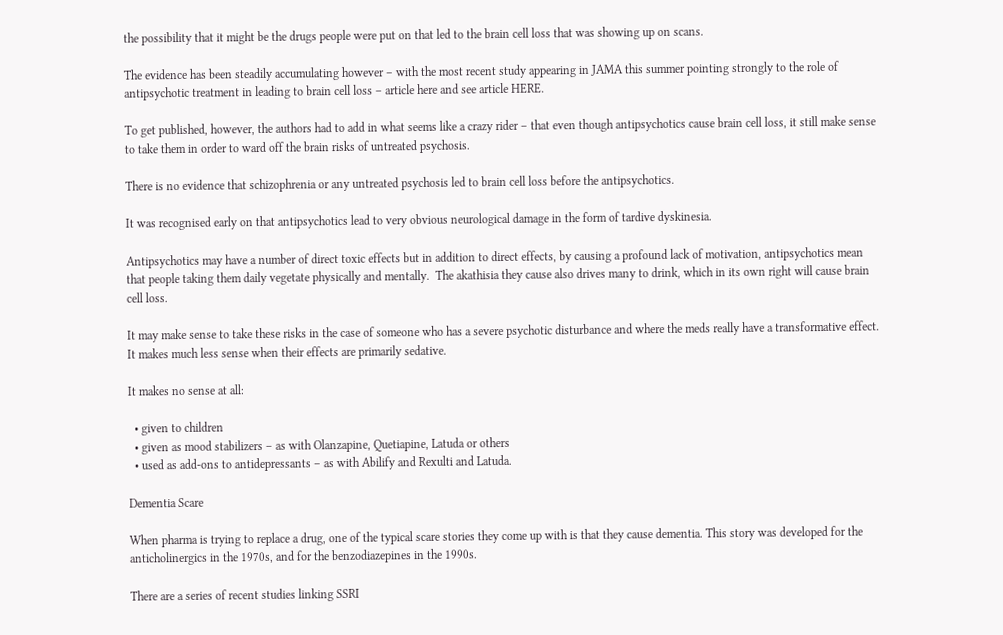the possibility that it might be the drugs people were put on that led to the brain cell loss that was showing up on scans.

The evidence has been steadily accumulating however – with the most recent study appearing in JAMA this summer pointing strongly to the role of antipsychotic treatment in leading to brain cell loss – article here and see article HERE.

To get published, however, the authors had to add in what seems like a crazy rider – that even though antipsychotics cause brain cell loss, it still make sense to take them in order to ward off the brain risks of untreated psychosis.

There is no evidence that schizophrenia or any untreated psychosis led to brain cell loss before the antipsychotics.

It was recognised early on that antipsychotics lead to very obvious neurological damage in the form of tardive dyskinesia.

Antipsychotics may have a number of direct toxic effects but in addition to direct effects, by causing a profound lack of motivation, antipsychotics mean that people taking them daily vegetate physically and mentally.  The akathisia they cause also drives many to drink, which in its own right will cause brain cell loss.

It may make sense to take these risks in the case of someone who has a severe psychotic disturbance and where the meds really have a transformative effect. It makes much less sense when their effects are primarily sedative.

It makes no sense at all:

  • given to children
  • given as mood stabilizers – as with Olanzapine, Quetiapine, Latuda or others
  • used as add-ons to antidepressants – as with Abilify and Rexulti and Latuda.

Dementia Scare

When pharma is trying to replace a drug, one of the typical scare stories they come up with is that they cause dementia. This story was developed for the anticholinergics in the 1970s, and for the benzodiazepines in the 1990s.

There are a series of recent studies linking SSRI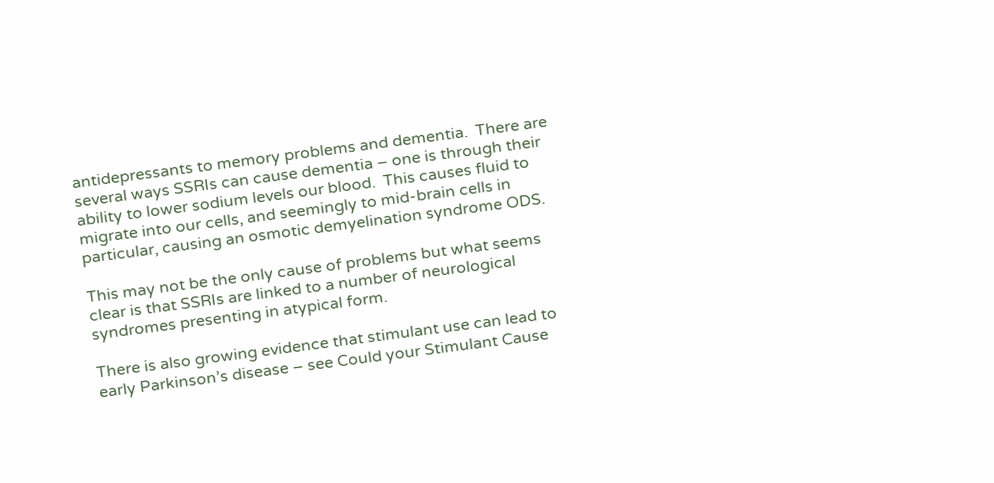antidepressants to memory problems and dementia.  There are several ways SSRIs can cause dementia – one is through their ability to lower sodium levels our blood.  This causes fluid to migrate into our cells, and seemingly to mid-brain cells in particular, causing an osmotic demyelination syndrome ODS.

This may not be the only cause of problems but what seems clear is that SSRIs are linked to a number of neurological syndromes presenting in atypical form.

There is also growing evidence that stimulant use can lead to early Parkinson’s disease – see Could your Stimulant Cause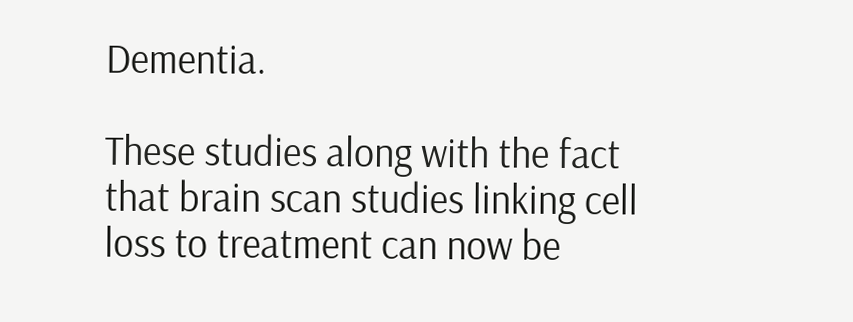Dementia.

These studies along with the fact that brain scan studies linking cell loss to treatment can now be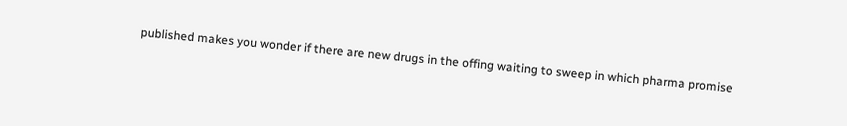published makes you wonder if there are new drugs in the offing waiting to sweep in which pharma promise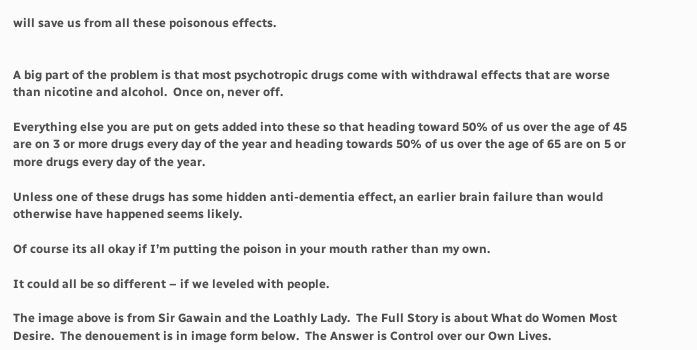will save us from all these poisonous effects.


A big part of the problem is that most psychotropic drugs come with withdrawal effects that are worse than nicotine and alcohol.  Once on, never off.

Everything else you are put on gets added into these so that heading toward 50% of us over the age of 45 are on 3 or more drugs every day of the year and heading towards 50% of us over the age of 65 are on 5 or more drugs every day of the year.

Unless one of these drugs has some hidden anti-dementia effect, an earlier brain failure than would otherwise have happened seems likely.

Of course its all okay if I’m putting the poison in your mouth rather than my own.

It could all be so different – if we leveled with people.

The image above is from Sir Gawain and the Loathly Lady.  The Full Story is about What do Women Most Desire.  The denouement is in image form below.  The Answer is Control over our Own Lives.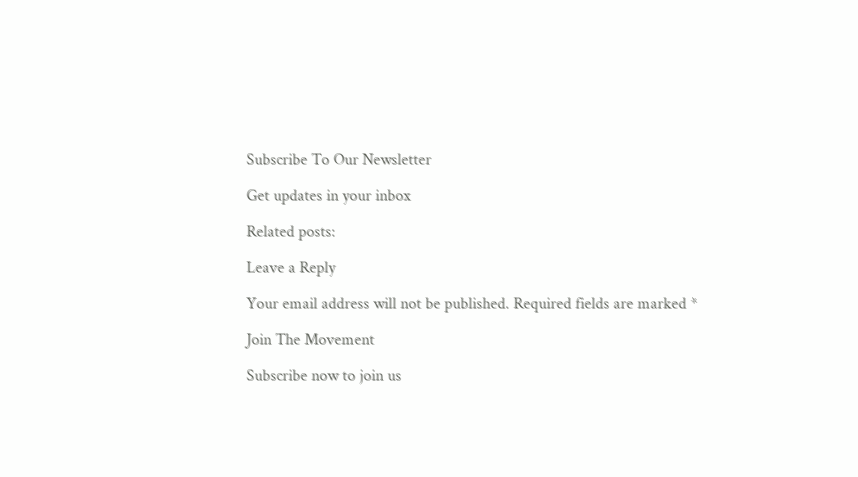Subscribe To Our Newsletter

Get updates in your inbox

Related posts:

Leave a Reply

Your email address will not be published. Required fields are marked *

Join The Movement

Subscribe now to join us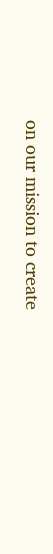on our mission to create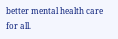better mental health care for all.